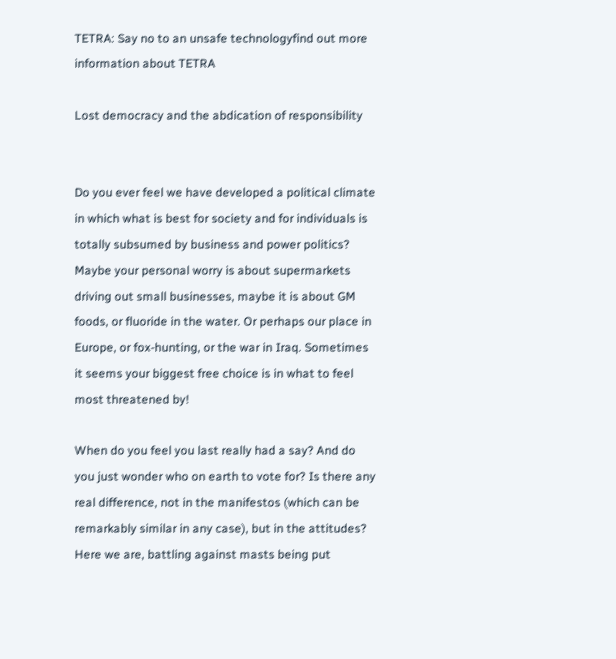TETRA: Say no to an unsafe technologyfind out more information about TETRA

Lost democracy and the abdication of responsibility


Do you ever feel we have developed a political climate in which what is best for society and for individuals is totally subsumed by business and power politics? Maybe your personal worry is about supermarkets driving out small businesses, maybe it is about GM foods, or fluoride in the water. Or perhaps our place in Europe, or fox-hunting, or the war in Iraq. Sometimes it seems your biggest free choice is in what to feel most threatened by!

When do you feel you last really had a say? And do you just wonder who on earth to vote for? Is there any real difference, not in the manifestos (which can be remarkably similar in any case), but in the attitudes? Here we are, battling against masts being put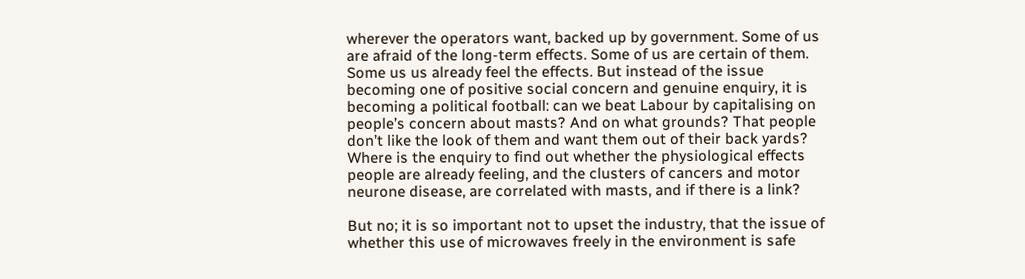wherever the operators want, backed up by government. Some of us are afraid of the long-term effects. Some of us are certain of them. Some us us already feel the effects. But instead of the issue becoming one of positive social concern and genuine enquiry, it is becoming a political football: can we beat Labour by capitalising on people’s concern about masts? And on what grounds? That people don’t like the look of them and want them out of their back yards? Where is the enquiry to find out whether the physiological effects people are already feeling, and the clusters of cancers and motor neurone disease, are correlated with masts, and if there is a link?

But no; it is so important not to upset the industry, that the issue of whether this use of microwaves freely in the environment is safe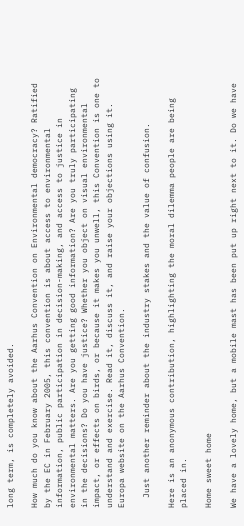long term, is completely avoided.

How much do you know about the Aarhus Convention on Environmental democracy? Ratified by the EC in February 2005, this convention is about access to environmental information, public participation in decision-making, and access to justice in environmental matters. Are you getting good information? Are you truly participating in the decisions? Do you have justice? Whether you object on visual environmental impact, or effects on birds, or because it makes you unwell, this Convention is one to understand and exercise. Read it, discuss it, and raise your objections using it. Europa website on the Aarhus Convention.

  Just another reminder about the industry stakes and the value of confusion.

Here is an anonymous contribution, highlighting the moral dilemma people are being placed in.

Home sweet home

We have a lovely home, but a mobile mast has been put up right next to it. Do we have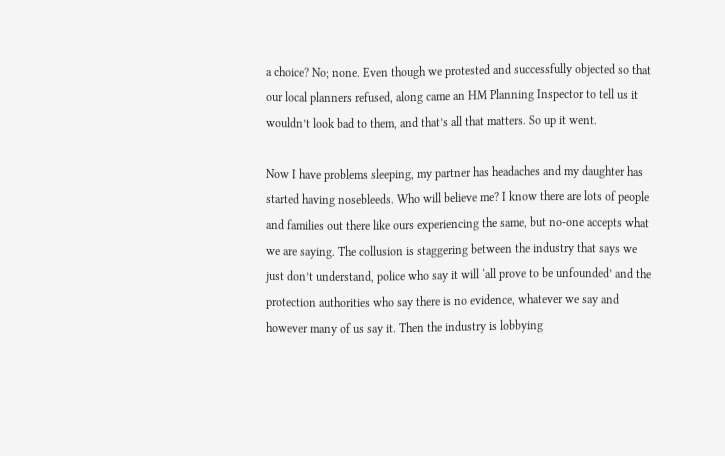a choice? No; none. Even though we protested and successfully objected so that our local planners refused, along came an HM Planning Inspector to tell us it wouldn’t look bad to them, and that’s all that matters. So up it went.

Now I have problems sleeping, my partner has headaches and my daughter has started having nosebleeds. Who will believe me? I know there are lots of people and families out there like ours experiencing the same, but no-one accepts what we are saying. The collusion is staggering between the industry that says we just don’t understand, police who say it will ‘all prove to be unfounded’ and the protection authorities who say there is no evidence, whatever we say and however many of us say it. Then the industry is lobbying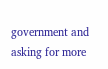government and asking for more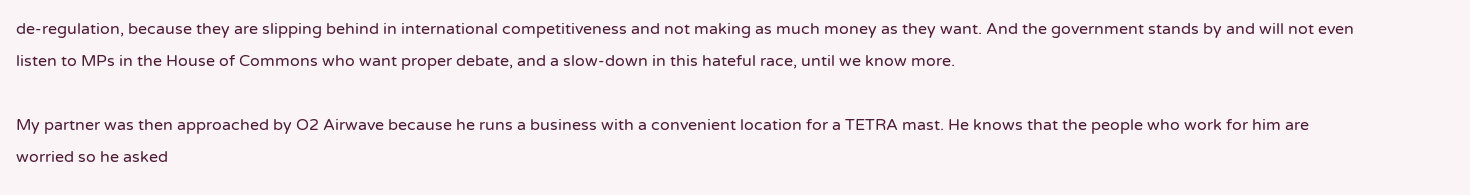de-regulation, because they are slipping behind in international competitiveness and not making as much money as they want. And the government stands by and will not even listen to MPs in the House of Commons who want proper debate, and a slow-down in this hateful race, until we know more.

My partner was then approached by O2 Airwave because he runs a business with a convenient location for a TETRA mast. He knows that the people who work for him are worried so he asked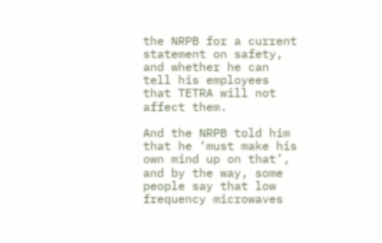the NRPB for a current statement on safety, and whether he can tell his employees that TETRA will not affect them.

And the NRPB told him that he ‘must make his own mind up on that’, and by the way, some people say that low frequency microwaves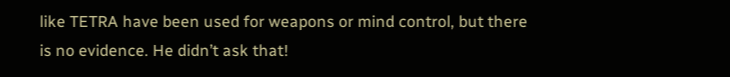like TETRA have been used for weapons or mind control, but there is no evidence. He didn’t ask that!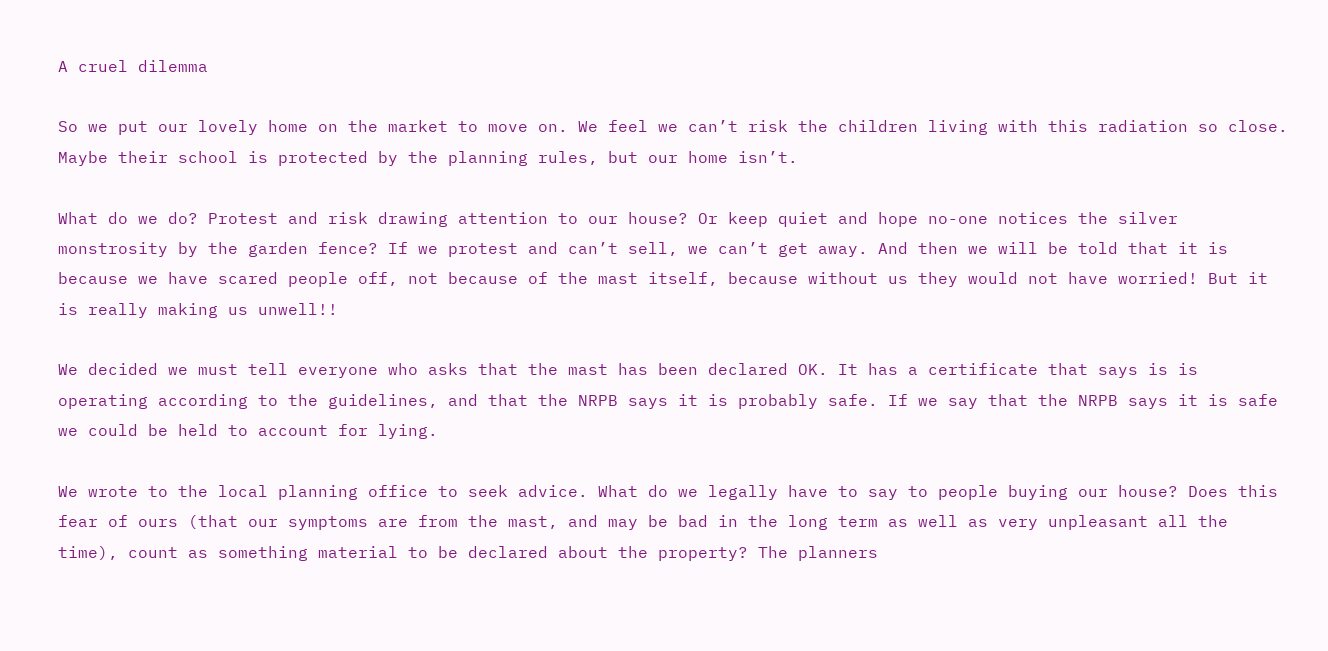A cruel dilemma

So we put our lovely home on the market to move on. We feel we can’t risk the children living with this radiation so close. Maybe their school is protected by the planning rules, but our home isn’t.

What do we do? Protest and risk drawing attention to our house? Or keep quiet and hope no-one notices the silver monstrosity by the garden fence? If we protest and can’t sell, we can’t get away. And then we will be told that it is because we have scared people off, not because of the mast itself, because without us they would not have worried! But it is really making us unwell!!

We decided we must tell everyone who asks that the mast has been declared OK. It has a certificate that says is is operating according to the guidelines, and that the NRPB says it is probably safe. If we say that the NRPB says it is safe we could be held to account for lying.

We wrote to the local planning office to seek advice. What do we legally have to say to people buying our house? Does this fear of ours (that our symptoms are from the mast, and may be bad in the long term as well as very unpleasant all the time), count as something material to be declared about the property? The planners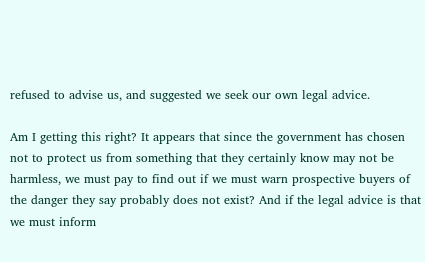refused to advise us, and suggested we seek our own legal advice.

Am I getting this right? It appears that since the government has chosen not to protect us from something that they certainly know may not be harmless, we must pay to find out if we must warn prospective buyers of the danger they say probably does not exist? And if the legal advice is that we must inform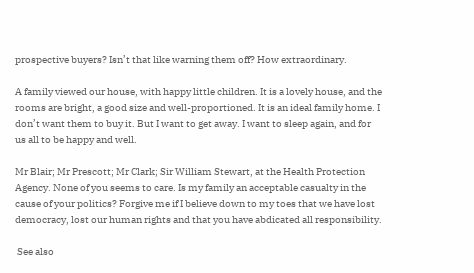prospective buyers? Isn’t that like warning them off? How extraordinary.

A family viewed our house, with happy little children. It is a lovely house, and the rooms are bright, a good size and well-proportioned. It is an ideal family home. I don’t want them to buy it. But I want to get away. I want to sleep again, and for us all to be happy and well.

Mr Blair; Mr Prescott; Mr Clark; Sir William Stewart, at the Health Protection Agency. None of you seems to care. Is my family an acceptable casualty in the cause of your politics? Forgive me if I believe down to my toes that we have lost democracy, lost our human rights and that you have abdicated all responsibility.

 See also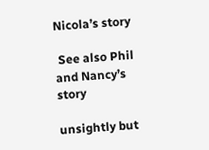Nicola’s story

 See also Phil and Nancy’s story

unsightly but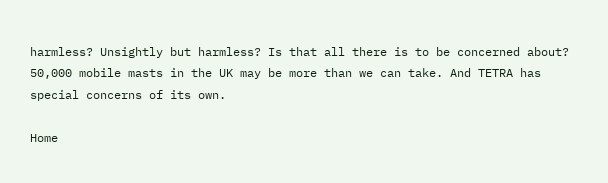harmless? Unsightly but harmless? Is that all there is to be concerned about? 50,000 mobile masts in the UK may be more than we can take. And TETRA has special concerns of its own.

Home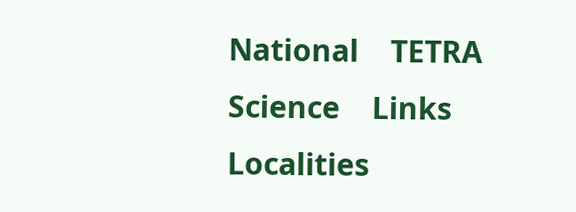National    TETRA    Science    Links    Localities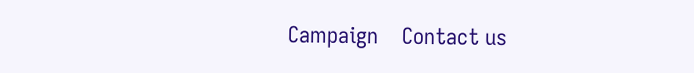Campaign    Contact us